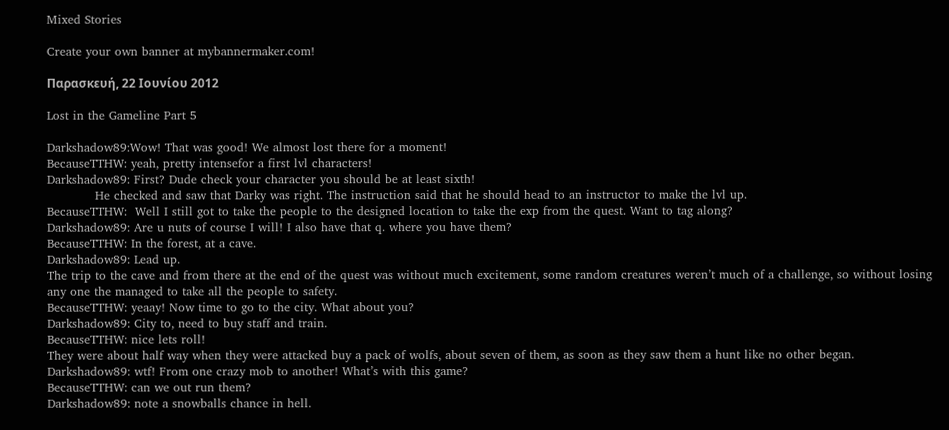Mixed Stories

Create your own banner at mybannermaker.com!

Παρασκευή, 22 Ιουνίου 2012

Lost in the Gameline Part 5

Darkshadow89:Wow! That was good! We almost lost there for a moment!
BecauseTTHW: yeah, pretty intensefor a first lvl characters!
Darkshadow89: First? Dude check your character you should be at least sixth!
            He checked and saw that Darky was right. The instruction said that he should head to an instructor to make the lvl up.
BecauseTTHW:  Well I still got to take the people to the designed location to take the exp from the quest. Want to tag along?
Darkshadow89: Are u nuts of course I will! I also have that q. where you have them?
BecauseTTHW: In the forest, at a cave.
Darkshadow89: Lead up.
The trip to the cave and from there at the end of the quest was without much excitement, some random creatures weren’t much of a challenge, so without losing any one the managed to take all the people to safety.
BecauseTTHW: yeaay! Now time to go to the city. What about you?
Darkshadow89: City to, need to buy staff and train.
BecauseTTHW: nice lets roll!
They were about half way when they were attacked buy a pack of wolfs, about seven of them, as soon as they saw them a hunt like no other began.
Darkshadow89: wtf! From one crazy mob to another! What’s with this game?
BecauseTTHW: can we out run them?
Darkshadow89: note a snowballs chance in hell.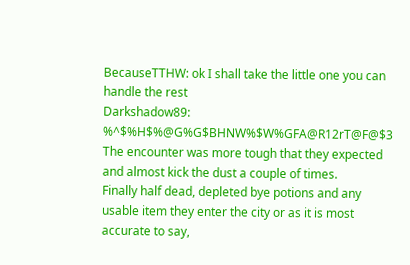BecauseTTHW: ok I shall take the little one you can handle the rest
Darkshadow89: %^$%H$%@G%G$BHNW%$W%GFA@R12rT@F@$3
The encounter was more tough that they expected and almost kick the dust a couple of times.
Finally half dead, depleted bye potions and any usable item they enter the city or as it is most accurate to say,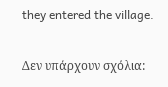they entered the village.

Δεν υπάρχουν σχόλια: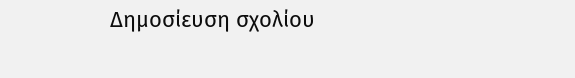Δημοσίευση σχολίου